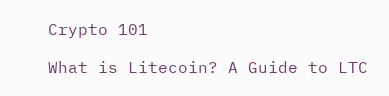Crypto 101

What is Litecoin? A Guide to LTC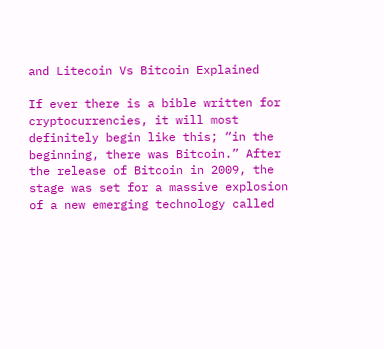and Litecoin Vs Bitcoin Explained

If ever there is a bible written for cryptocurrencies, it will most definitely begin like this; “in the beginning, there was Bitcoin.” After the release of Bitcoin in 2009, the stage was set for a massive explosion of a new emerging technology called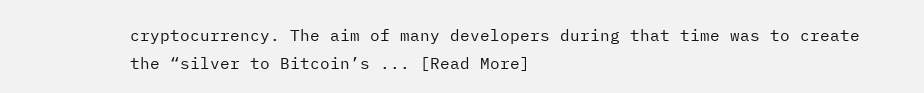cryptocurrency. The aim of many developers during that time was to create the “silver to Bitcoin’s ... [Read More]